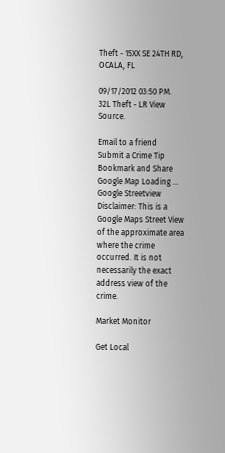Theft - 15XX SE 24TH RD, OCALA, FL

09/17/2012 03:50 PM.
32L Theft - LR View Source.

Email to a friend
Submit a Crime Tip
Bookmark and Share
Google Map Loading ...
Google Streetview Disclaimer: This is a Google Maps Street View of the approximate area where the crime occurred. It is not necessarily the exact address view of the crime.

Market Monitor

Get Local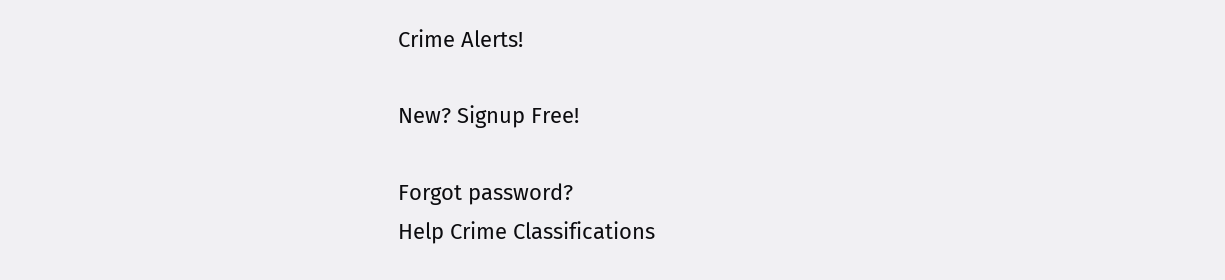Crime Alerts!

New? Signup Free!

Forgot password?
Help Crime Classifications